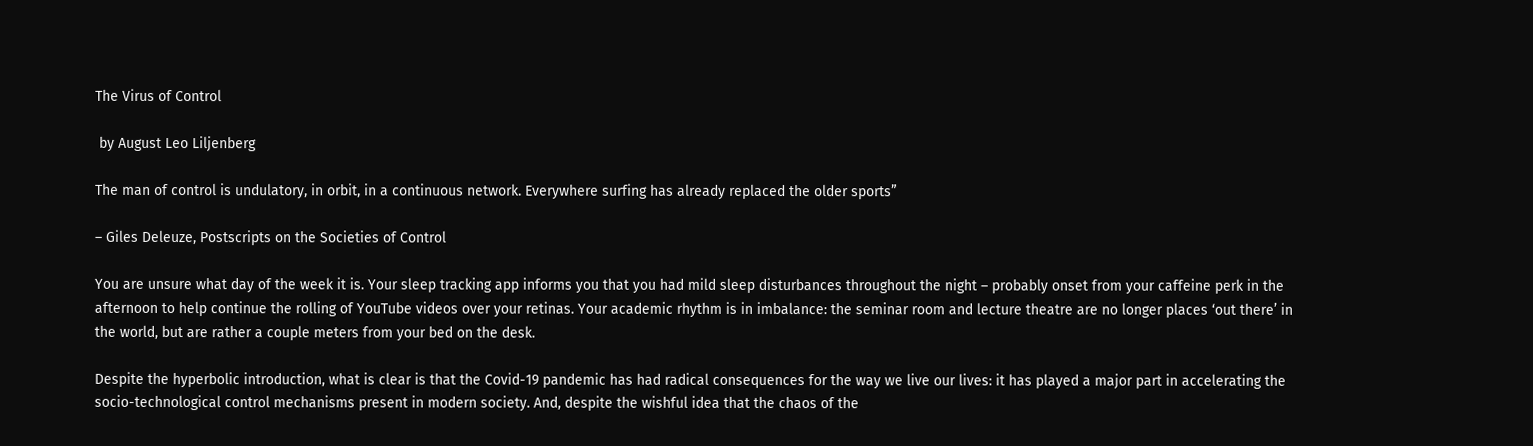The Virus of Control

 by August Leo Liljenberg

The man of control is undulatory, in orbit, in a continuous network. Everywhere surfing has already replaced the older sports”

– Giles Deleuze, Postscripts on the Societies of Control

You are unsure what day of the week it is. Your sleep tracking app informs you that you had mild sleep disturbances throughout the night – probably onset from your caffeine perk in the afternoon to help continue the rolling of YouTube videos over your retinas. Your academic rhythm is in imbalance: the seminar room and lecture theatre are no longer places ‘out there’ in the world, but are rather a couple meters from your bed on the desk.

Despite the hyperbolic introduction, what is clear is that the Covid-19 pandemic has had radical consequences for the way we live our lives: it has played a major part in accelerating the socio-technological control mechanisms present in modern society. And, despite the wishful idea that the chaos of the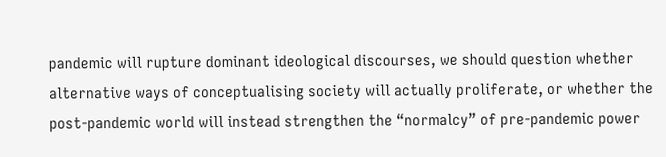pandemic will rupture dominant ideological discourses, we should question whether alternative ways of conceptualising society will actually proliferate, or whether the post-pandemic world will instead strengthen the “normalcy” of pre-pandemic power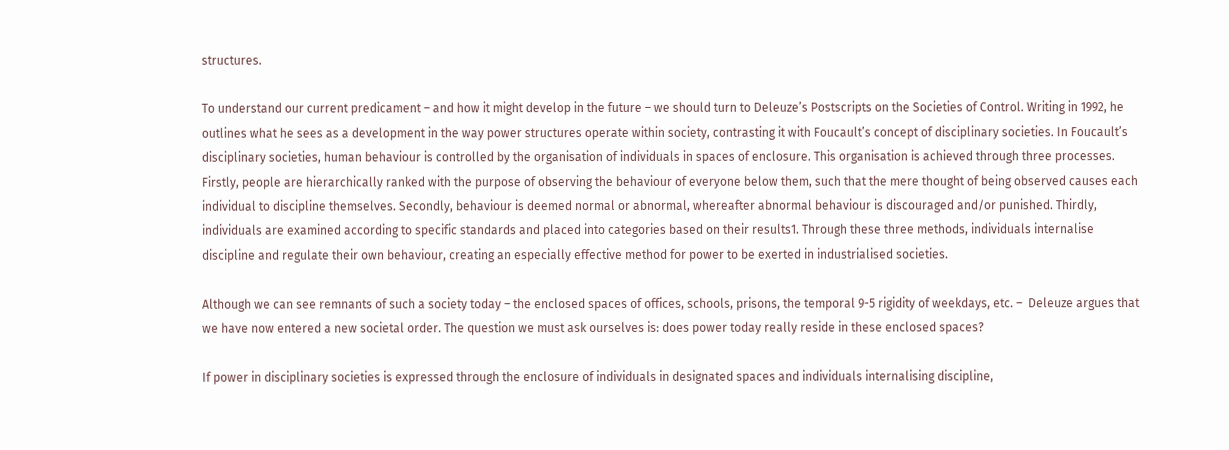structures.

To understand our current predicament – and how it might develop in the future – we should turn to Deleuze’s Postscripts on the Societies of Control. Writing in 1992, he outlines what he sees as a development in the way power structures operate within society, contrasting it with Foucault’s concept of disciplinary societies. In Foucault’s disciplinary societies, human behaviour is controlled by the organisation of individuals in spaces of enclosure. This organisation is achieved through three processes. Firstly, people are hierarchically ranked with the purpose of observing the behaviour of everyone below them, such that the mere thought of being observed causes each individual to discipline themselves. Secondly, behaviour is deemed normal or abnormal, whereafter abnormal behaviour is discouraged and/or punished. Thirdly, individuals are examined according to specific standards and placed into categories based on their results1. Through these three methods, individuals internalise discipline and regulate their own behaviour, creating an especially effective method for power to be exerted in industrialised societies.

Although we can see remnants of such a society today – the enclosed spaces of offices, schools, prisons, the temporal 9-5 rigidity of weekdays, etc. –  Deleuze argues that we have now entered a new societal order. The question we must ask ourselves is: does power today really reside in these enclosed spaces?

If power in disciplinary societies is expressed through the enclosure of individuals in designated spaces and individuals internalising discipline,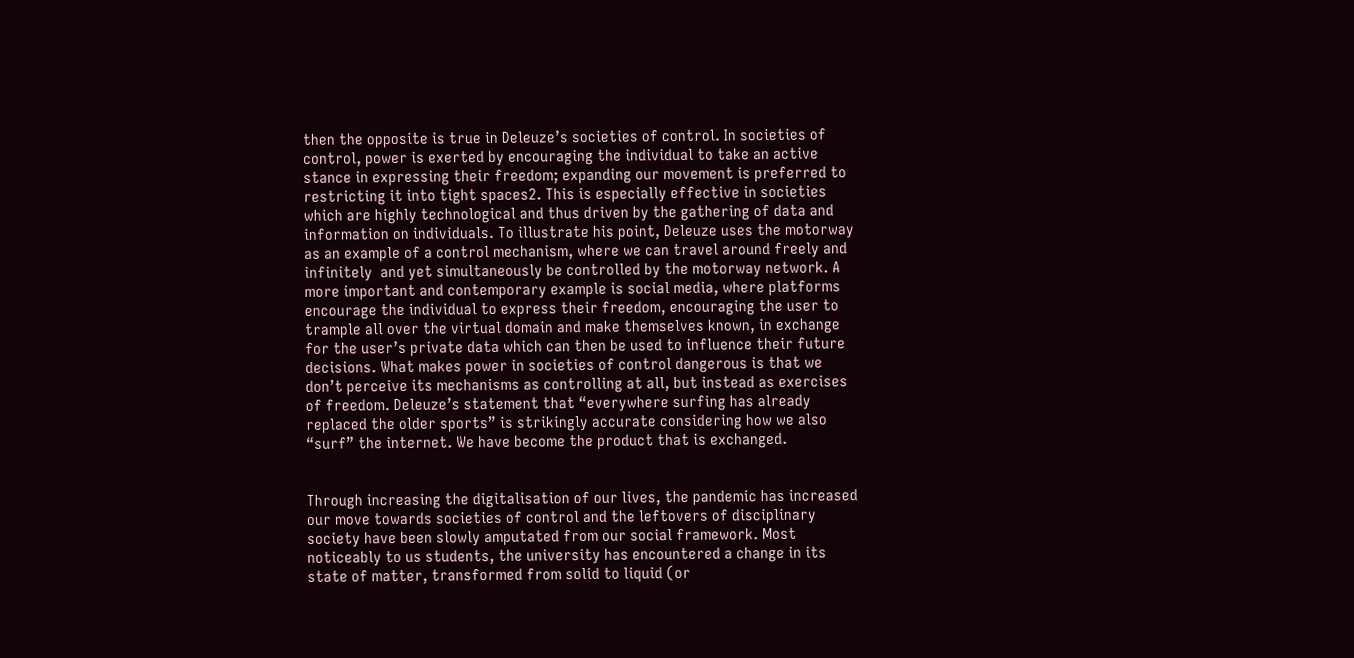then the opposite is true in Deleuze’s societies of control. In societies of control, power is exerted by encouraging the individual to take an active stance in expressing their freedom; expanding our movement is preferred to restricting it into tight spaces2. This is especially effective in societies which are highly technological and thus driven by the gathering of data and information on individuals. To illustrate his point, Deleuze uses the motorway as an example of a control mechanism, where we can travel around freely and infinitely  and yet simultaneously be controlled by the motorway network. A more important and contemporary example is social media, where platforms encourage the individual to express their freedom, encouraging the user to trample all over the virtual domain and make themselves known, in exchange for the user’s private data which can then be used to influence their future decisions. What makes power in societies of control dangerous is that we don’t perceive its mechanisms as controlling at all, but instead as exercises of freedom. Deleuze’s statement that “everywhere surfing has already replaced the older sports” is strikingly accurate considering how we also “surf” the internet. We have become the product that is exchanged.


Through increasing the digitalisation of our lives, the pandemic has increased our move towards societies of control and the leftovers of disciplinary society have been slowly amputated from our social framework. Most noticeably to us students, the university has encountered a change in its state of matter, transformed from solid to liquid (or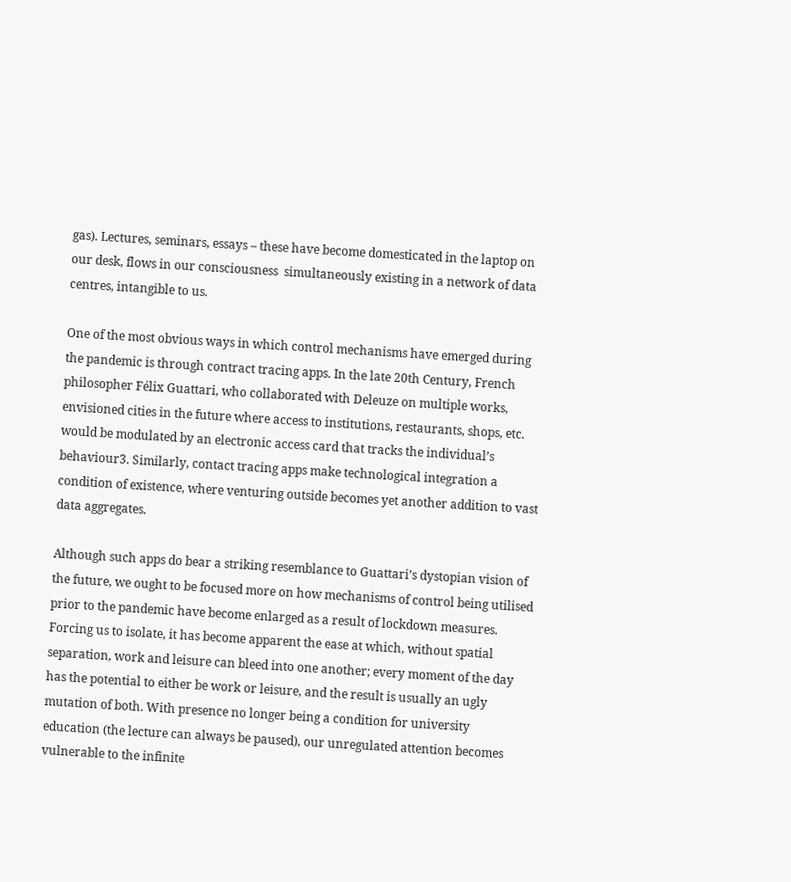gas). Lectures, seminars, essays – these have become domesticated in the laptop on our desk, flows in our consciousness  simultaneously existing in a network of data centres, intangible to us.

One of the most obvious ways in which control mechanisms have emerged during the pandemic is through contract tracing apps. In the late 20th Century, French philosopher Félix Guattari, who collaborated with Deleuze on multiple works, envisioned cities in the future where access to institutions, restaurants, shops, etc. would be modulated by an electronic access card that tracks the individual’s behaviour3. Similarly, contact tracing apps make technological integration a condition of existence, where venturing outside becomes yet another addition to vast data aggregates.

Although such apps do bear a striking resemblance to Guattari’s dystopian vision of the future, we ought to be focused more on how mechanisms of control being utilised prior to the pandemic have become enlarged as a result of lockdown measures. Forcing us to isolate, it has become apparent the ease at which, without spatial separation, work and leisure can bleed into one another; every moment of the day has the potential to either be work or leisure, and the result is usually an ugly mutation of both. With presence no longer being a condition for university education (the lecture can always be paused), our unregulated attention becomes vulnerable to the infinite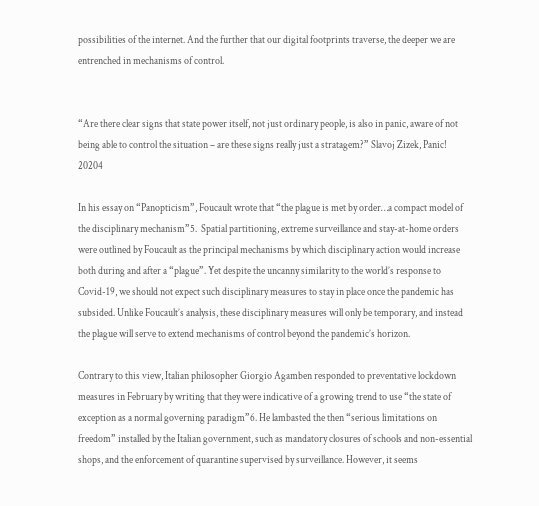possibilities of the internet. And the further that our digital footprints traverse, the deeper we are entrenched in mechanisms of control.


“Are there clear signs that state power itself, not just ordinary people, is also in panic, aware of not being able to control the situation – are these signs really just a stratagem?” Slavoj Zizek, Panic! 20204

In his essay on “Panopticism”, Foucault wrote that “the plague is met by order…a compact model of the disciplinary mechanism”5.  Spatial partitioning, extreme surveillance and stay-at-home orders were outlined by Foucault as the principal mechanisms by which disciplinary action would increase both during and after a “plague”. Yet despite the uncanny similarity to the world’s response to Covid-19, we should not expect such disciplinary measures to stay in place once the pandemic has subsided. Unlike Foucault’s analysis, these disciplinary measures will only be temporary, and instead the plague will serve to extend mechanisms of control beyond the pandemic’s horizon.

Contrary to this view, Italian philosopher Giorgio Agamben responded to preventative lockdown measures in February by writing that they were indicative of a growing trend to use “the state of exception as a normal governing paradigm”6. He lambasted the then “serious limitations on freedom” installed by the Italian government, such as mandatory closures of schools and non-essential shops, and the enforcement of quarantine supervised by surveillance. However, it seems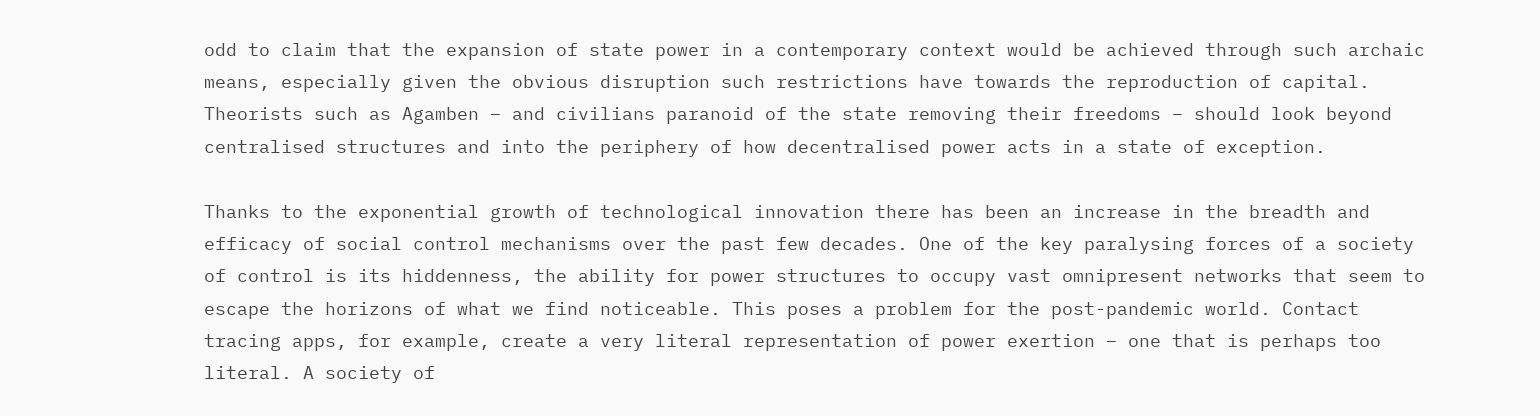odd to claim that the expansion of state power in a contemporary context would be achieved through such archaic means, especially given the obvious disruption such restrictions have towards the reproduction of capital. Theorists such as Agamben – and civilians paranoid of the state removing their freedoms – should look beyond centralised structures and into the periphery of how decentralised power acts in a state of exception.

Thanks to the exponential growth of technological innovation there has been an increase in the breadth and efficacy of social control mechanisms over the past few decades. One of the key paralysing forces of a society of control is its hiddenness, the ability for power structures to occupy vast omnipresent networks that seem to escape the horizons of what we find noticeable. This poses a problem for the post-pandemic world. Contact tracing apps, for example, create a very literal representation of power exertion – one that is perhaps too literal. A society of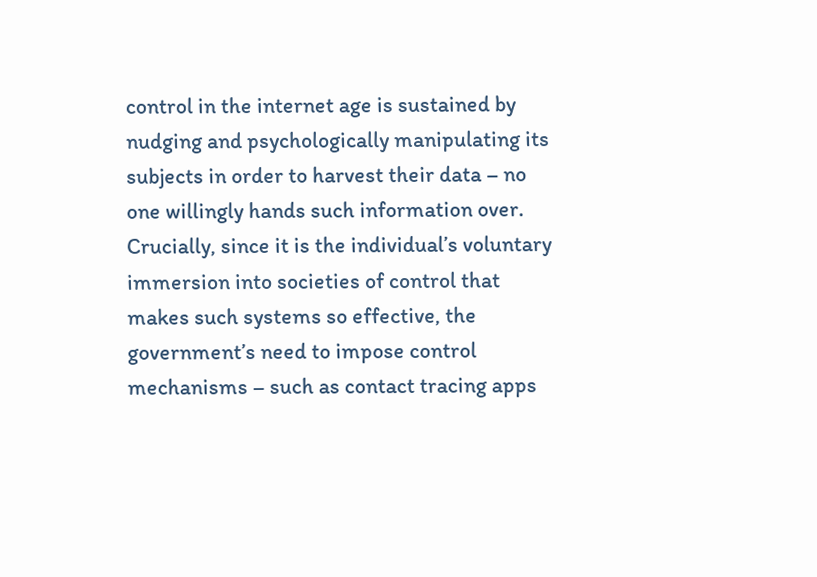control in the internet age is sustained by nudging and psychologically manipulating its subjects in order to harvest their data – no one willingly hands such information over. Crucially, since it is the individual’s voluntary immersion into societies of control that makes such systems so effective, the government’s need to impose control mechanisms – such as contact tracing apps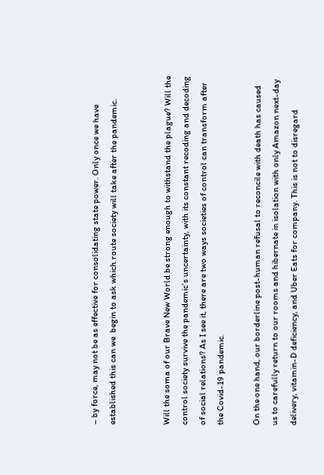– by force, may not be as effective for consolidating state power. Only once we have established this can we  begin to ask which route society will take after the pandemic.


Will the soma of our Brave New World be strong enough to withstand the plague? Will the control society survive the pandemic’s uncertainty, with its constant recoding and decoding of social relations? As I see it, there are two ways societies of control can transform after the Covid-19 pandemic.

On the one hand, our borderline post-human refusal to reconcile with death has caused us to carefully return to our rooms and hibernate in isolation with only Amazon next-day delivery, vitamin-D deficiency, and Uber Eats for company. This is not to disregard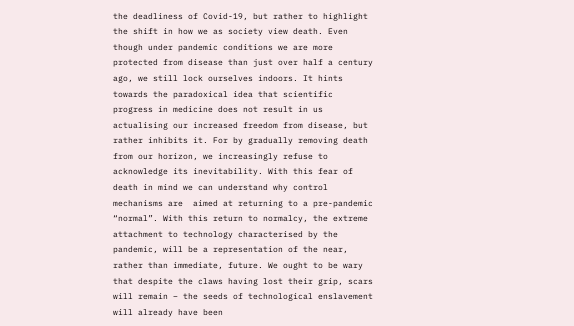the deadliness of Covid-19, but rather to highlight the shift in how we as society view death. Even though under pandemic conditions we are more protected from disease than just over half a century ago, we still lock ourselves indoors. It hints towards the paradoxical idea that scientific progress in medicine does not result in us actualising our increased freedom from disease, but rather inhibits it. For by gradually removing death from our horizon, we increasingly refuse to acknowledge its inevitability. With this fear of death in mind we can understand why control mechanisms are  aimed at returning to a pre-pandemic “normal”. With this return to normalcy, the extreme attachment to technology characterised by the pandemic, will be a representation of the near, rather than immediate, future. We ought to be wary that despite the claws having lost their grip, scars will remain – the seeds of technological enslavement will already have been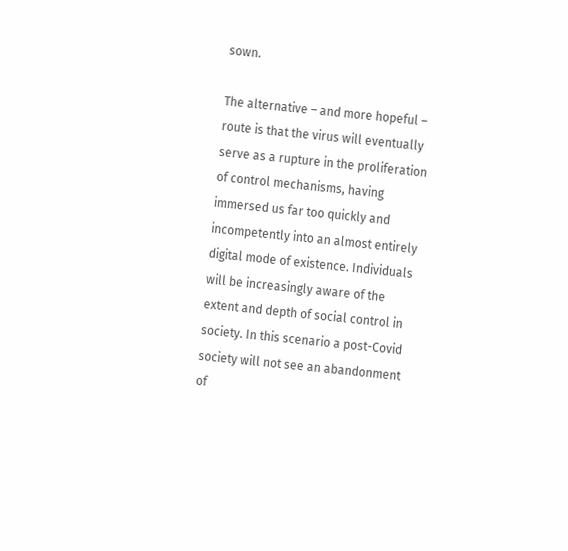sown.

The alternative – and more hopeful – route is that the virus will eventually serve as a rupture in the proliferation of control mechanisms, having immersed us far too quickly and incompetently into an almost entirely digital mode of existence. Individuals will be increasingly aware of the extent and depth of social control in society. In this scenario a post-Covid society will not see an abandonment of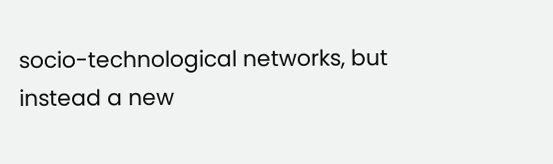socio-technological networks, but instead a new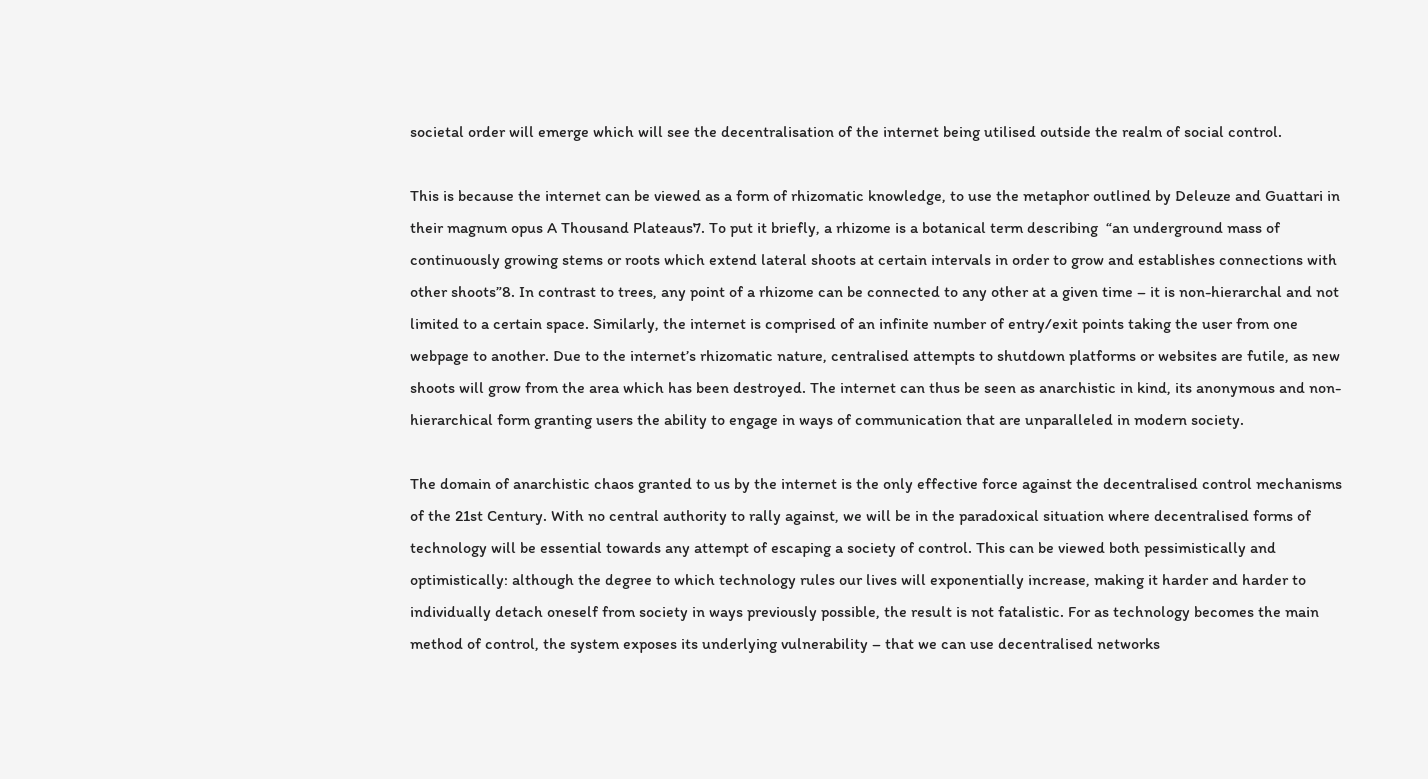societal order will emerge which will see the decentralisation of the internet being utilised outside the realm of social control.

This is because the internet can be viewed as a form of rhizomatic knowledge, to use the metaphor outlined by Deleuze and Guattari in their magnum opus A Thousand Plateaus7. To put it briefly, a rhizome is a botanical term describing  “an underground mass of continuously growing stems or roots which extend lateral shoots at certain intervals in order to grow and establishes connections with other shoots”8. In contrast to trees, any point of a rhizome can be connected to any other at a given time – it is non-hierarchal and not limited to a certain space. Similarly, the internet is comprised of an infinite number of entry/exit points taking the user from one webpage to another. Due to the internet’s rhizomatic nature, centralised attempts to shutdown platforms or websites are futile, as new shoots will grow from the area which has been destroyed. The internet can thus be seen as anarchistic in kind, its anonymous and non-hierarchical form granting users the ability to engage in ways of communication that are unparalleled in modern society.

The domain of anarchistic chaos granted to us by the internet is the only effective force against the decentralised control mechanisms of the 21st Century. With no central authority to rally against, we will be in the paradoxical situation where decentralised forms of technology will be essential towards any attempt of escaping a society of control. This can be viewed both pessimistically and optimistically: although the degree to which technology rules our lives will exponentially increase, making it harder and harder to individually detach oneself from society in ways previously possible, the result is not fatalistic. For as technology becomes the main method of control, the system exposes its underlying vulnerability – that we can use decentralised networks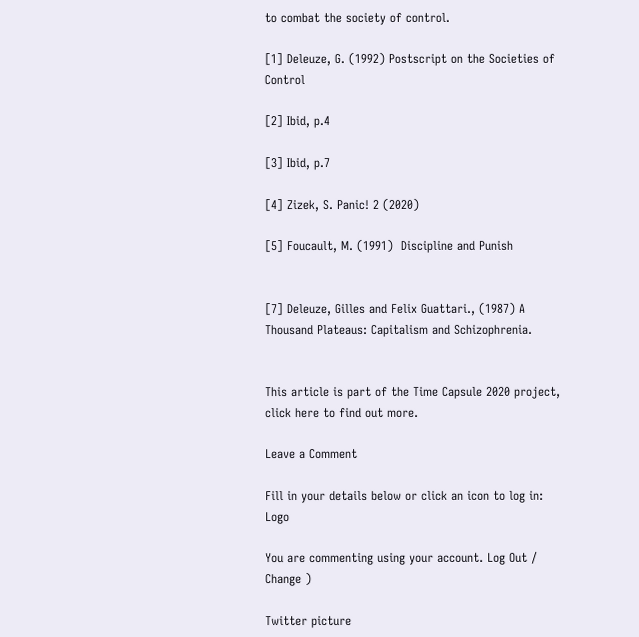to combat the society of control.

[1] Deleuze, G. (1992) Postscript on the Societies of Control

[2] Ibid, p.4

[3] Ibid, p.7

[4] Zizek, S. Panic! 2 (2020)

[5] Foucault, M. (1991)  Discipline and Punish


[7] Deleuze, Gilles and Felix Guattari., (1987) A Thousand Plateaus: Capitalism and Schizophrenia.


This article is part of the Time Capsule 2020 project, click here to find out more.

Leave a Comment

Fill in your details below or click an icon to log in: Logo

You are commenting using your account. Log Out /  Change )

Twitter picture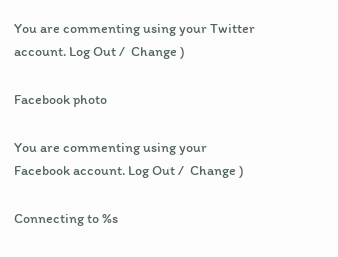You are commenting using your Twitter account. Log Out /  Change )

Facebook photo

You are commenting using your Facebook account. Log Out /  Change )

Connecting to %s